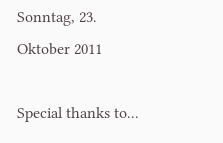Sonntag, 23. Oktober 2011

Special thanks to...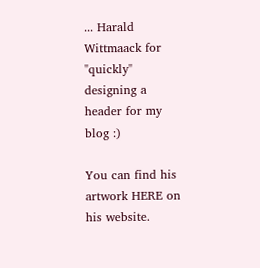... Harald Wittmaack for "quickly" designing a header for my blog :)

You can find his artwork HERE on his website.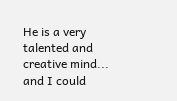He is a very talented and creative mind... and I could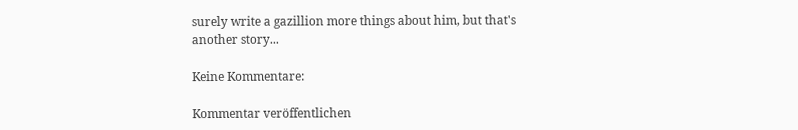surely write a gazillion more things about him, but that's another story...

Keine Kommentare:

Kommentar veröffentlichen